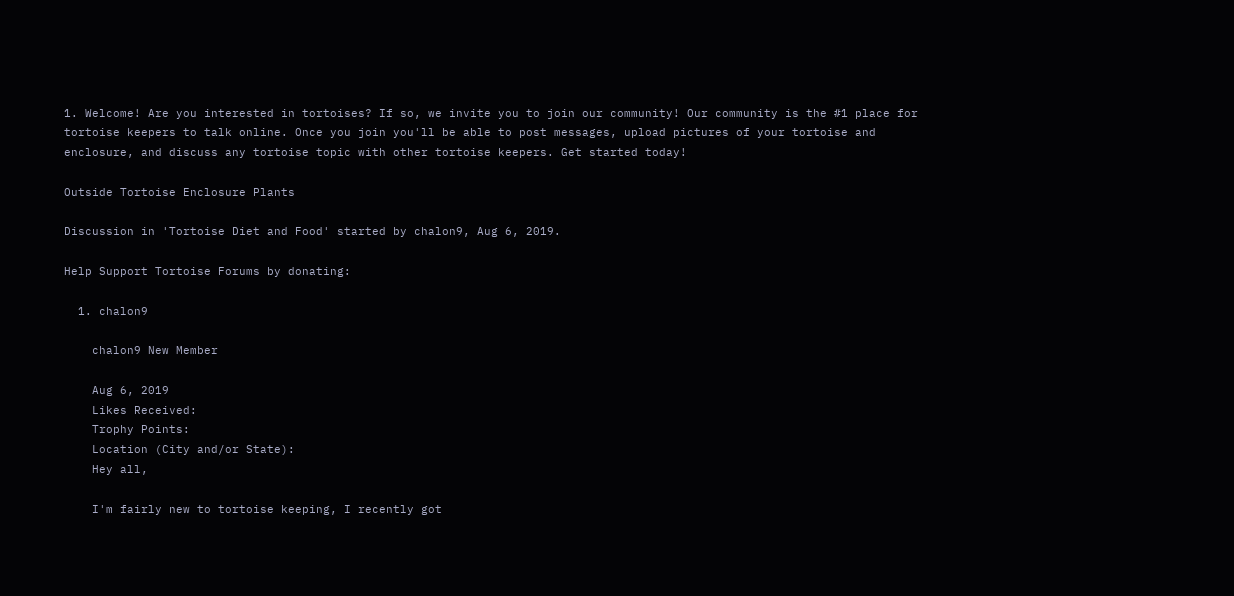1. Welcome! Are you interested in tortoises? If so, we invite you to join our community! Our community is the #1 place for tortoise keepers to talk online. Once you join you'll be able to post messages, upload pictures of your tortoise and enclosure, and discuss any tortoise topic with other tortoise keepers. Get started today!

Outside Tortoise Enclosure Plants

Discussion in 'Tortoise Diet and Food' started by chalon9, Aug 6, 2019.

Help Support Tortoise Forums by donating:

  1. chalon9

    chalon9 New Member

    Aug 6, 2019
    Likes Received:
    Trophy Points:
    Location (City and/or State):
    Hey all,

    I'm fairly new to tortoise keeping, I recently got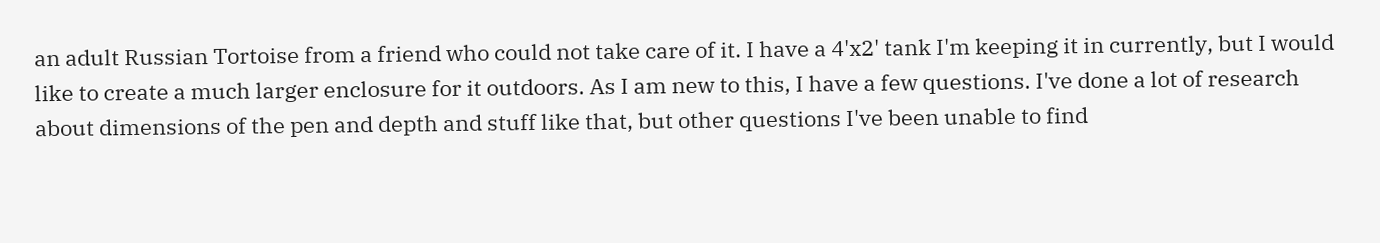an adult Russian Tortoise from a friend who could not take care of it. I have a 4'x2' tank I'm keeping it in currently, but I would like to create a much larger enclosure for it outdoors. As I am new to this, I have a few questions. I've done a lot of research about dimensions of the pen and depth and stuff like that, but other questions I've been unable to find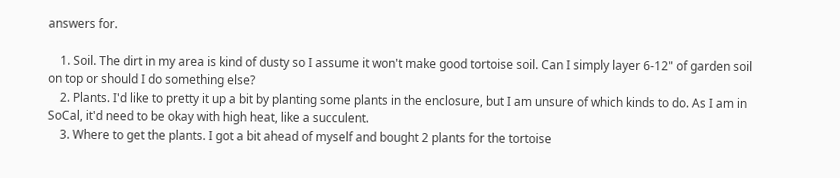answers for.

    1. Soil. The dirt in my area is kind of dusty so I assume it won't make good tortoise soil. Can I simply layer 6-12" of garden soil on top or should I do something else?
    2. Plants. I'd like to pretty it up a bit by planting some plants in the enclosure, but I am unsure of which kinds to do. As I am in SoCal, it'd need to be okay with high heat, like a succulent.
    3. Where to get the plants. I got a bit ahead of myself and bought 2 plants for the tortoise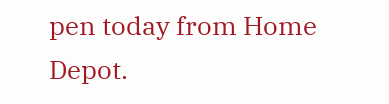pen today from Home Depot.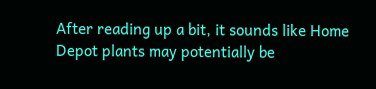After reading up a bit, it sounds like Home Depot plants may potentially be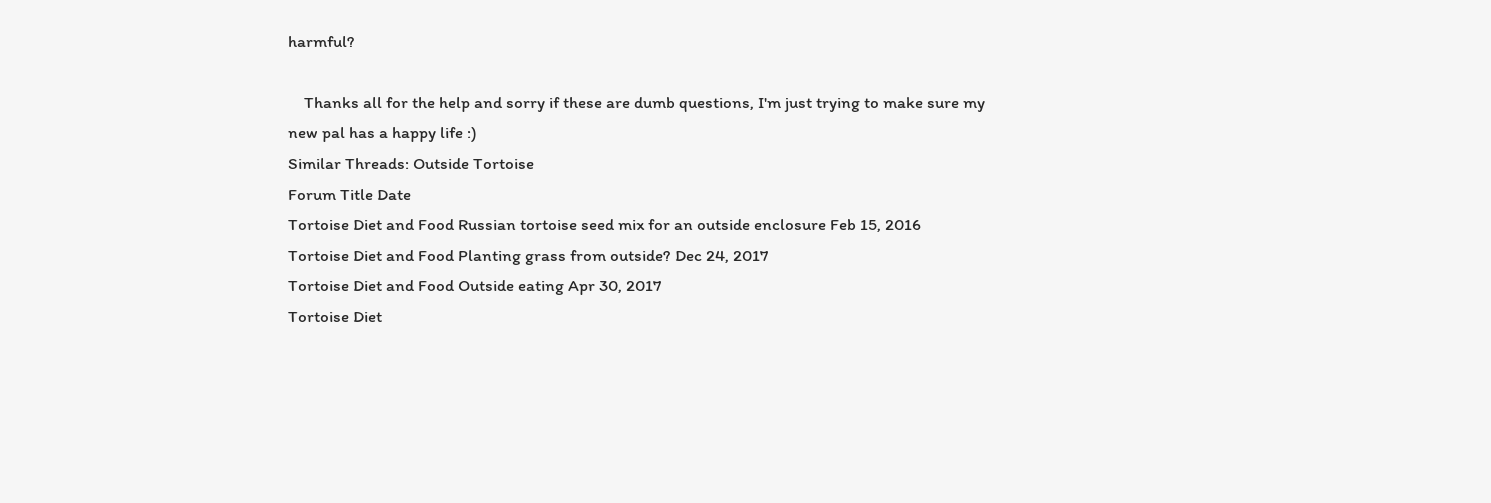harmful?

    Thanks all for the help and sorry if these are dumb questions, I'm just trying to make sure my new pal has a happy life :)
Similar Threads: Outside Tortoise
Forum Title Date
Tortoise Diet and Food Russian tortoise seed mix for an outside enclosure Feb 15, 2016
Tortoise Diet and Food Planting grass from outside? Dec 24, 2017
Tortoise Diet and Food Outside eating Apr 30, 2017
Tortoise Diet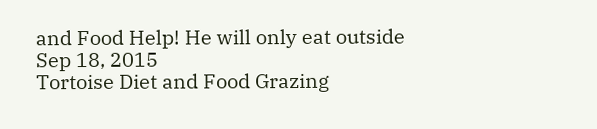and Food Help! He will only eat outside Sep 18, 2015
Tortoise Diet and Food Grazing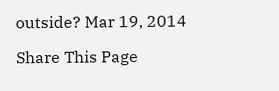outside? Mar 19, 2014

Share This Page